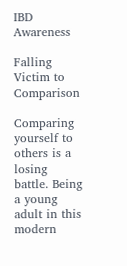IBD Awareness

Falling Victim to Comparison

Comparing yourself to others is a losing battle. Being a young adult in this modern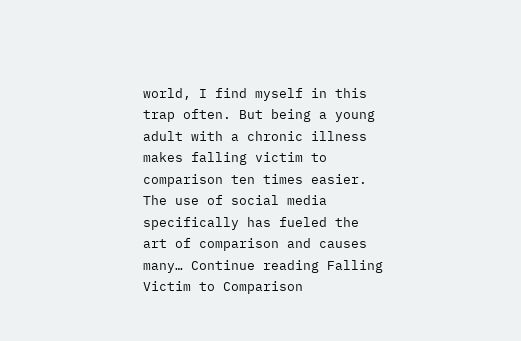world, I find myself in this trap often. But being a young adult with a chronic illness makes falling victim to comparison ten times easier. The use of social media specifically has fueled the art of comparison and causes many… Continue reading Falling Victim to Comparison